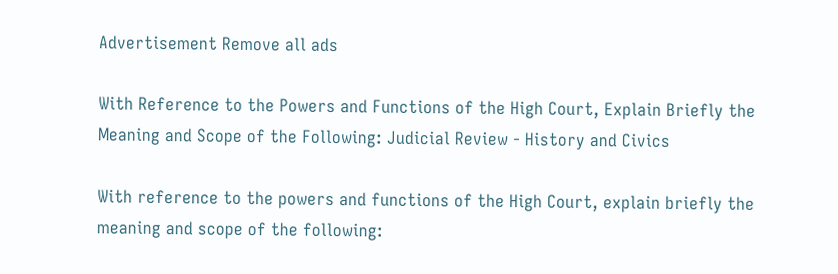Advertisement Remove all ads

With Reference to the Powers and Functions of the High Court, Explain Briefly the Meaning and Scope of the Following: Judicial Review - History and Civics

With reference to the powers and functions of the High Court, explain briefly the meaning and scope of the following: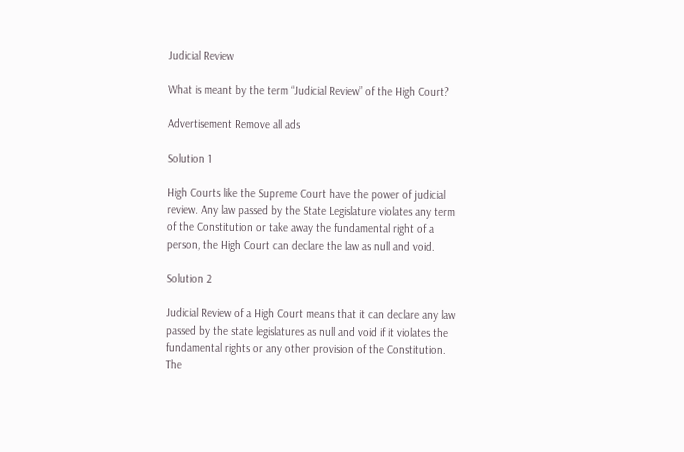Judicial Review

What is meant by the term “Judicial Review” of the High Court?

Advertisement Remove all ads

Solution 1

High Courts like the Supreme Court have the power of judicial review. Any law passed by the State Legislature violates any term of the Constitution or take away the fundamental right of a person, the High Court can declare the law as null and void.

Solution 2

Judicial Review of a High Court means that it can declare any law passed by the state legislatures as null and void if it violates the fundamental rights or any other provision of the Constitution. The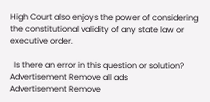High Court also enjoys the power of considering the constitutional validity of any state law or executive order.

  Is there an error in this question or solution?
Advertisement Remove all ads
Advertisement Remove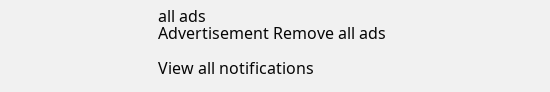all ads
Advertisement Remove all ads

View all notifications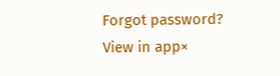Forgot password?
View in app×